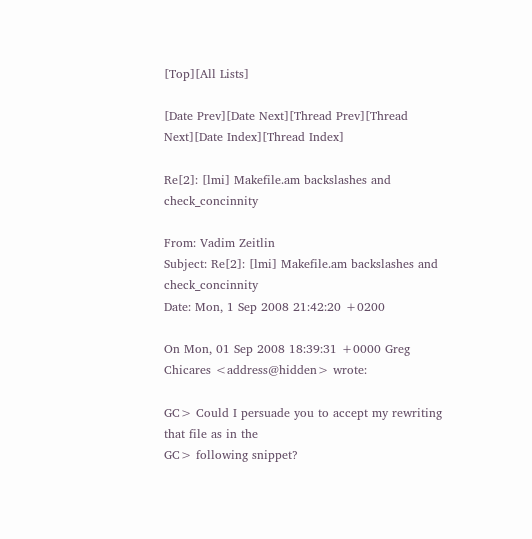[Top][All Lists]

[Date Prev][Date Next][Thread Prev][Thread Next][Date Index][Thread Index]

Re[2]: [lmi] Makefile.am backslashes and check_concinnity

From: Vadim Zeitlin
Subject: Re[2]: [lmi] Makefile.am backslashes and check_concinnity
Date: Mon, 1 Sep 2008 21:42:20 +0200

On Mon, 01 Sep 2008 18:39:31 +0000 Greg Chicares <address@hidden> wrote:

GC> Could I persuade you to accept my rewriting that file as in the
GC> following snippet?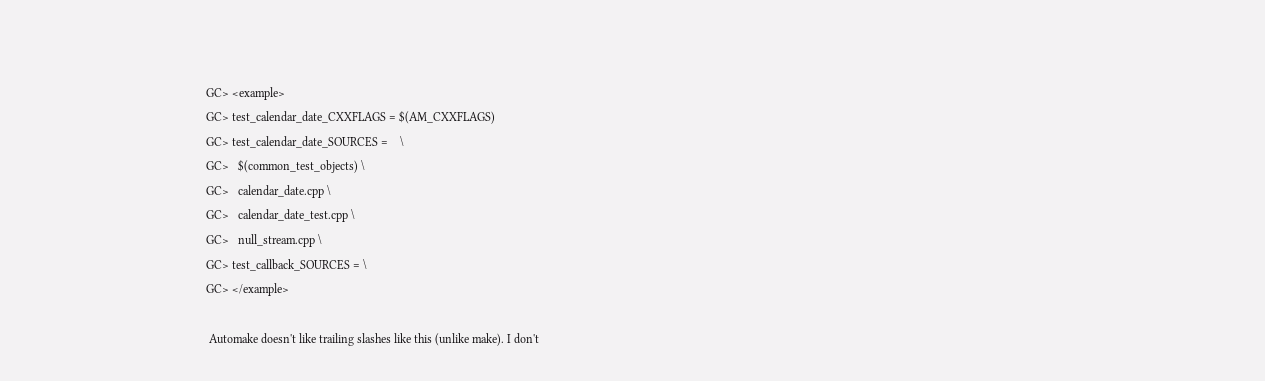GC> <example>
GC> test_calendar_date_CXXFLAGS = $(AM_CXXFLAGS)
GC> test_calendar_date_SOURCES =    \
GC>   $(common_test_objects) \
GC>   calendar_date.cpp \
GC>   calendar_date_test.cpp \
GC>   null_stream.cpp \
GC> test_callback_SOURCES = \
GC> </example>

 Automake doesn't like trailing slashes like this (unlike make). I don't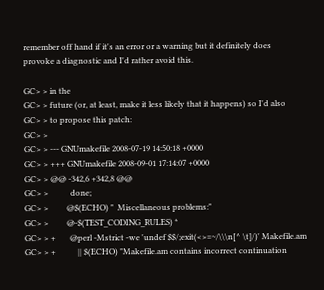remember off hand if it's an error or a warning but it definitely does
provoke a diagnostic and I'd rather avoid this.

GC> > in the
GC> > future (or, at least, make it less likely that it happens) so I'd also
GC> > to propose this patch:
GC> >
GC> > --- GNUmakefile 2008-07-19 14:50:18 +0000
GC> > +++ GNUmakefile 2008-09-01 17:14:07 +0000
GC> > @@ -342,6 +342,8 @@
GC> >           done;
GC> >         @$(ECHO) "  Miscellaneous problems:"
GC> >         @-$(TEST_CODING_RULES) *
GC> > +       @perl -Mstrict -we 'undef $$/;exit(<>=~/\\\n[^ \t]/)' Makefile.am
GC> > +           || $(ECHO) "Makefile.am contains incorrect continuation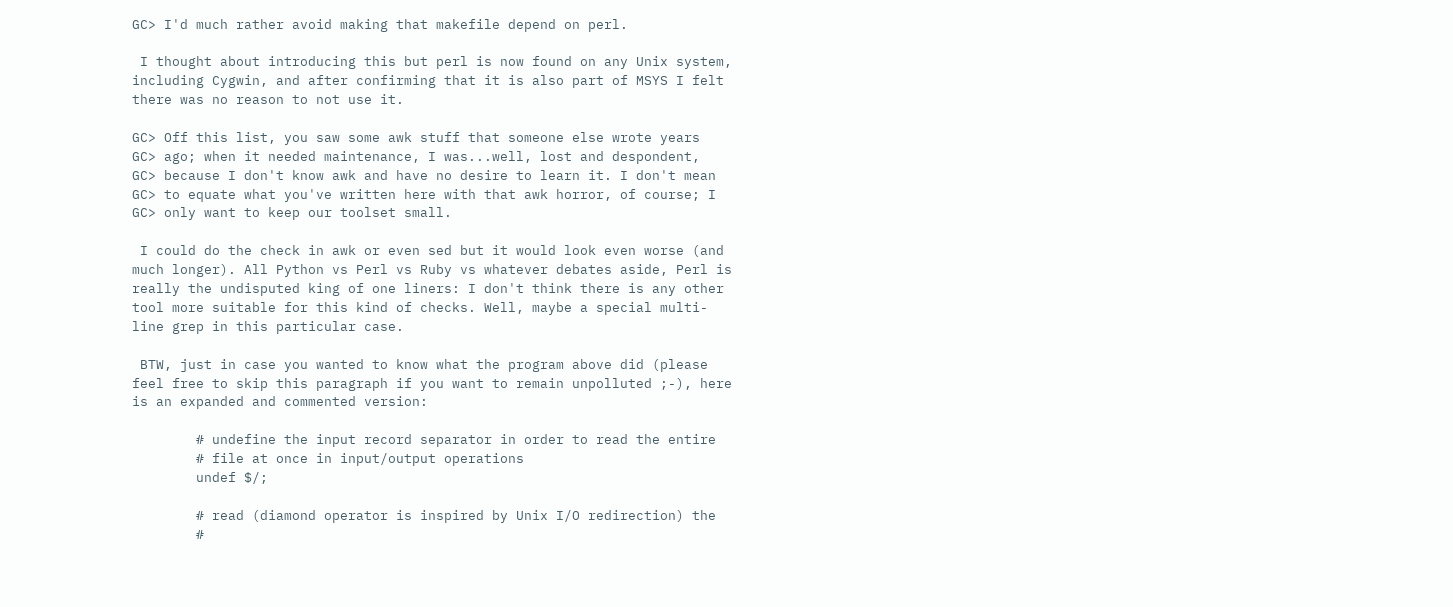GC> I'd much rather avoid making that makefile depend on perl.

 I thought about introducing this but perl is now found on any Unix system,
including Cygwin, and after confirming that it is also part of MSYS I felt
there was no reason to not use it.

GC> Off this list, you saw some awk stuff that someone else wrote years
GC> ago; when it needed maintenance, I was...well, lost and despondent,
GC> because I don't know awk and have no desire to learn it. I don't mean
GC> to equate what you've written here with that awk horror, of course; I
GC> only want to keep our toolset small.

 I could do the check in awk or even sed but it would look even worse (and
much longer). All Python vs Perl vs Ruby vs whatever debates aside, Perl is
really the undisputed king of one liners: I don't think there is any other
tool more suitable for this kind of checks. Well, maybe a special multi-
line grep in this particular case.

 BTW, just in case you wanted to know what the program above did (please
feel free to skip this paragraph if you want to remain unpolluted ;-), here
is an expanded and commented version:

        # undefine the input record separator in order to read the entire
        # file at once in input/output operations
        undef $/;

        # read (diamond operator is inspired by Unix I/O redirection) the
        #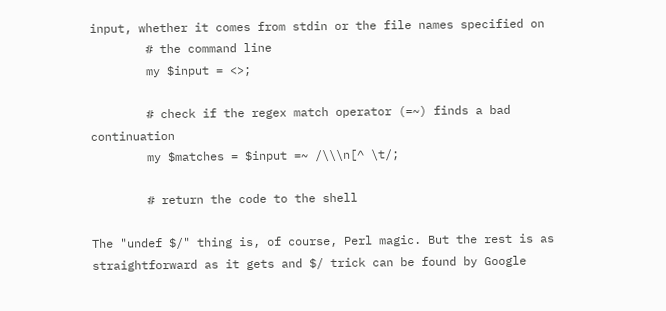input, whether it comes from stdin or the file names specified on
        # the command line
        my $input = <>;

        # check if the regex match operator (=~) finds a bad continuation
        my $matches = $input =~ /\\\n[^ \t/;

        # return the code to the shell

The "undef $/" thing is, of course, Perl magic. But the rest is as
straightforward as it gets and $/ trick can be found by Google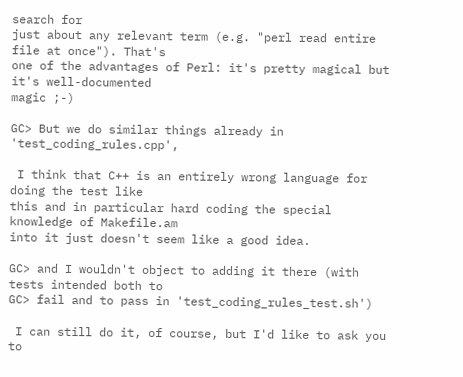search for
just about any relevant term (e.g. "perl read entire file at once"). That's
one of the advantages of Perl: it's pretty magical but it's well-documented
magic ;-)

GC> But we do similar things already in 'test_coding_rules.cpp',

 I think that C++ is an entirely wrong language for doing the test like
this and in particular hard coding the special knowledge of Makefile.am
into it just doesn't seem like a good idea.

GC> and I wouldn't object to adding it there (with tests intended both to
GC> fail and to pass in 'test_coding_rules_test.sh')

 I can still do it, of course, but I'd like to ask you to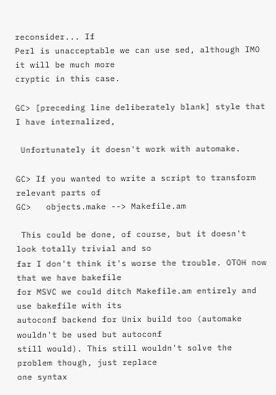reconsider... If
Perl is unacceptable we can use sed, although IMO it will be much more
cryptic in this case.

GC> [preceding line deliberately blank] style that I have internalized,

 Unfortunately it doesn't work with automake.

GC> If you wanted to write a script to transform relevant parts of
GC>   objects.make --> Makefile.am

 This could be done, of course, but it doesn't look totally trivial and so
far I don't think it's worse the trouble. OTOH now that we have bakefile
for MSVC we could ditch Makefile.am entirely and use bakefile with its
autoconf backend for Unix build too (automake wouldn't be used but autoconf
still would). This still wouldn't solve the problem though, just replace
one syntax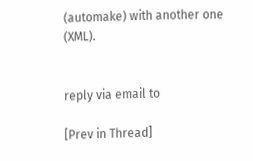(automake) with another one (XML).


reply via email to

[Prev in Thread]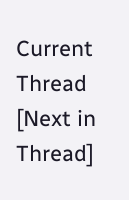Current Thread [Next in Thread]